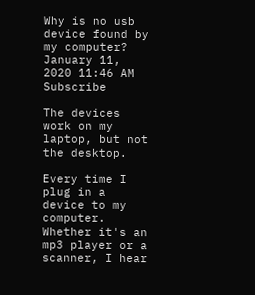Why is no usb device found by my computer?
January 11, 2020 11:46 AM   Subscribe

The devices work on my laptop, but not the desktop.

Every time I plug in a device to my computer. Whether it's an mp3 player or a scanner, I hear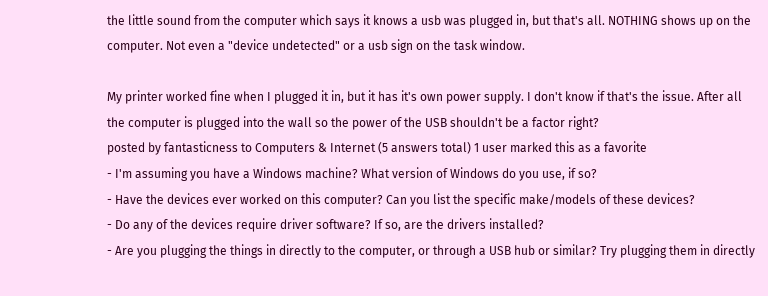the little sound from the computer which says it knows a usb was plugged in, but that's all. NOTHING shows up on the computer. Not even a "device undetected" or a usb sign on the task window.

My printer worked fine when I plugged it in, but it has it's own power supply. I don't know if that's the issue. After all the computer is plugged into the wall so the power of the USB shouldn't be a factor right?
posted by fantasticness to Computers & Internet (5 answers total) 1 user marked this as a favorite
- I'm assuming you have a Windows machine? What version of Windows do you use, if so?
- Have the devices ever worked on this computer? Can you list the specific make/models of these devices?
- Do any of the devices require driver software? If so, are the drivers installed?
- Are you plugging the things in directly to the computer, or through a USB hub or similar? Try plugging them in directly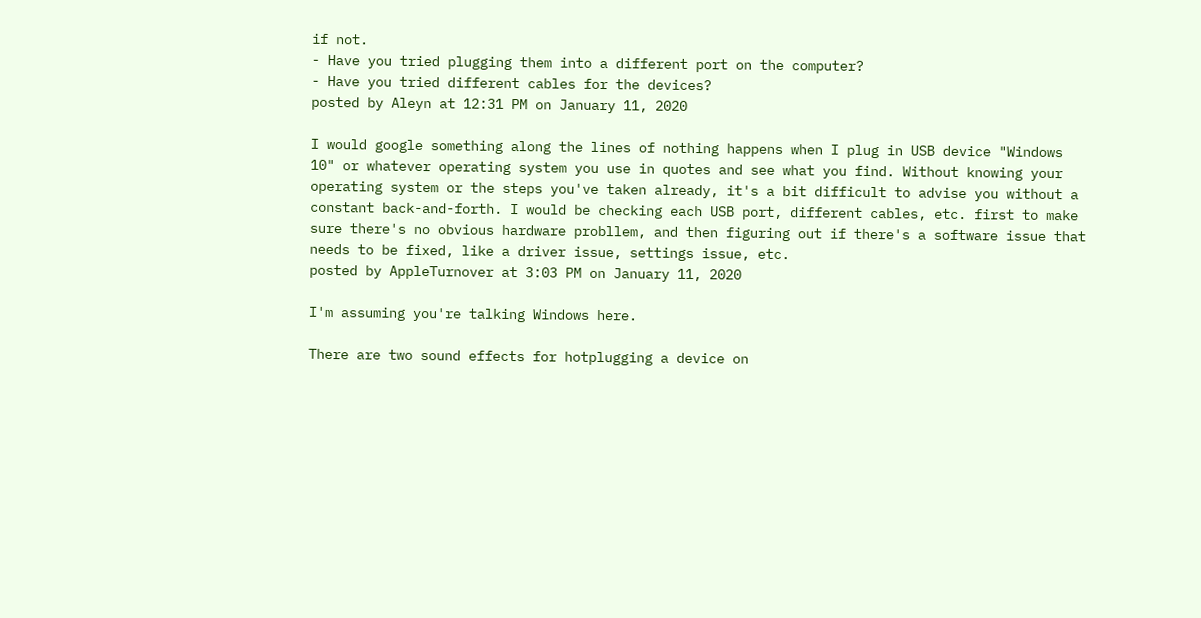if not.
- Have you tried plugging them into a different port on the computer?
- Have you tried different cables for the devices?
posted by Aleyn at 12:31 PM on January 11, 2020

I would google something along the lines of nothing happens when I plug in USB device "Windows 10" or whatever operating system you use in quotes and see what you find. Without knowing your operating system or the steps you've taken already, it's a bit difficult to advise you without a constant back-and-forth. I would be checking each USB port, different cables, etc. first to make sure there's no obvious hardware probllem, and then figuring out if there's a software issue that needs to be fixed, like a driver issue, settings issue, etc.
posted by AppleTurnover at 3:03 PM on January 11, 2020

I'm assuming you're talking Windows here.

There are two sound effects for hotplugging a device on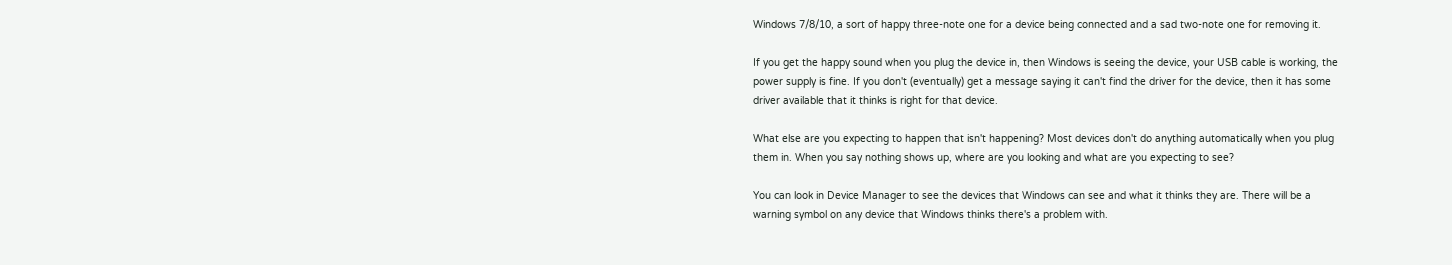Windows 7/8/10, a sort of happy three-note one for a device being connected and a sad two-note one for removing it.

If you get the happy sound when you plug the device in, then Windows is seeing the device, your USB cable is working, the power supply is fine. If you don't (eventually) get a message saying it can't find the driver for the device, then it has some driver available that it thinks is right for that device.

What else are you expecting to happen that isn't happening? Most devices don't do anything automatically when you plug them in. When you say nothing shows up, where are you looking and what are you expecting to see?

You can look in Device Manager to see the devices that Windows can see and what it thinks they are. There will be a warning symbol on any device that Windows thinks there's a problem with.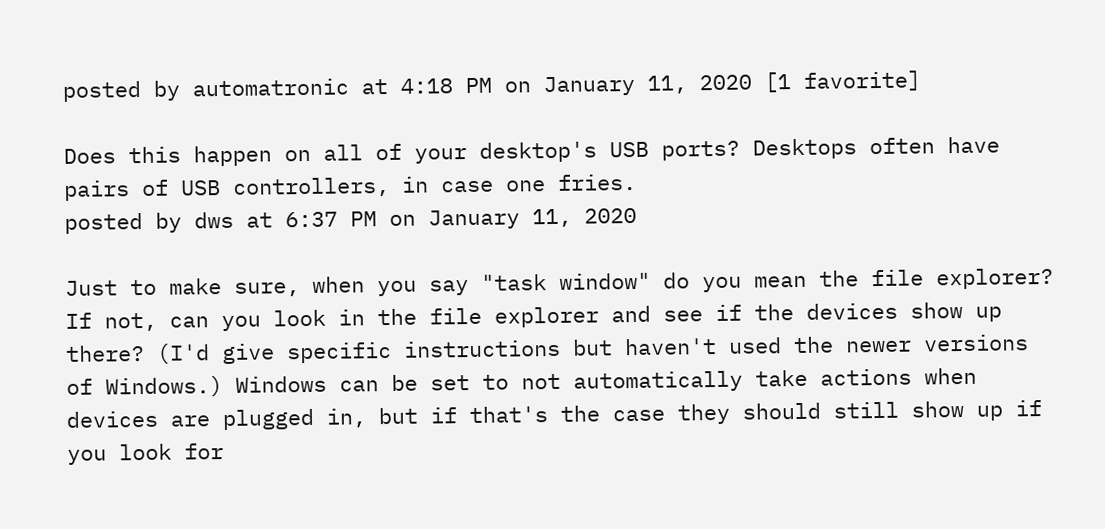posted by automatronic at 4:18 PM on January 11, 2020 [1 favorite]

Does this happen on all of your desktop's USB ports? Desktops often have pairs of USB controllers, in case one fries.
posted by dws at 6:37 PM on January 11, 2020

Just to make sure, when you say "task window" do you mean the file explorer? If not, can you look in the file explorer and see if the devices show up there? (I'd give specific instructions but haven't used the newer versions of Windows.) Windows can be set to not automatically take actions when devices are plugged in, but if that's the case they should still show up if you look for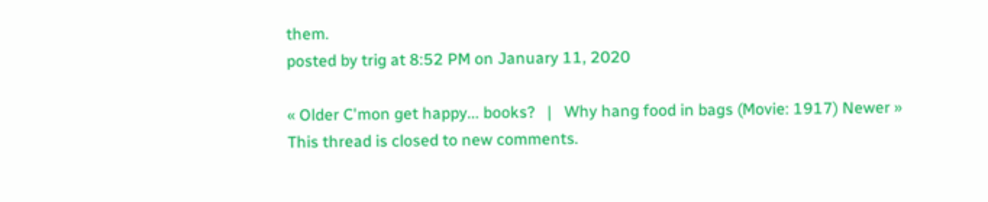them.
posted by trig at 8:52 PM on January 11, 2020

« Older C'mon get happy... books?   |   Why hang food in bags (Movie: 1917) Newer »
This thread is closed to new comments.